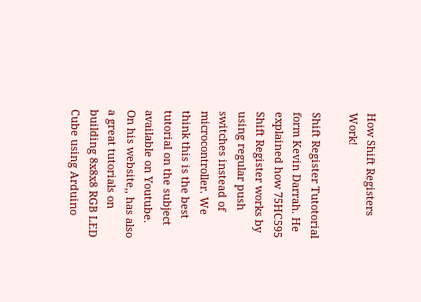How Shift Registers Work!

Shift Register Tutotorial form Kevin Darrah. He explained how 75HC595 Shift Register works by using regular push switches instead of microcontroller. We think this is the best tutorial on the subject available on Youtube. On his website,, has also a great tutorials on building 8x8x8 RGB LED Cube using Arduino